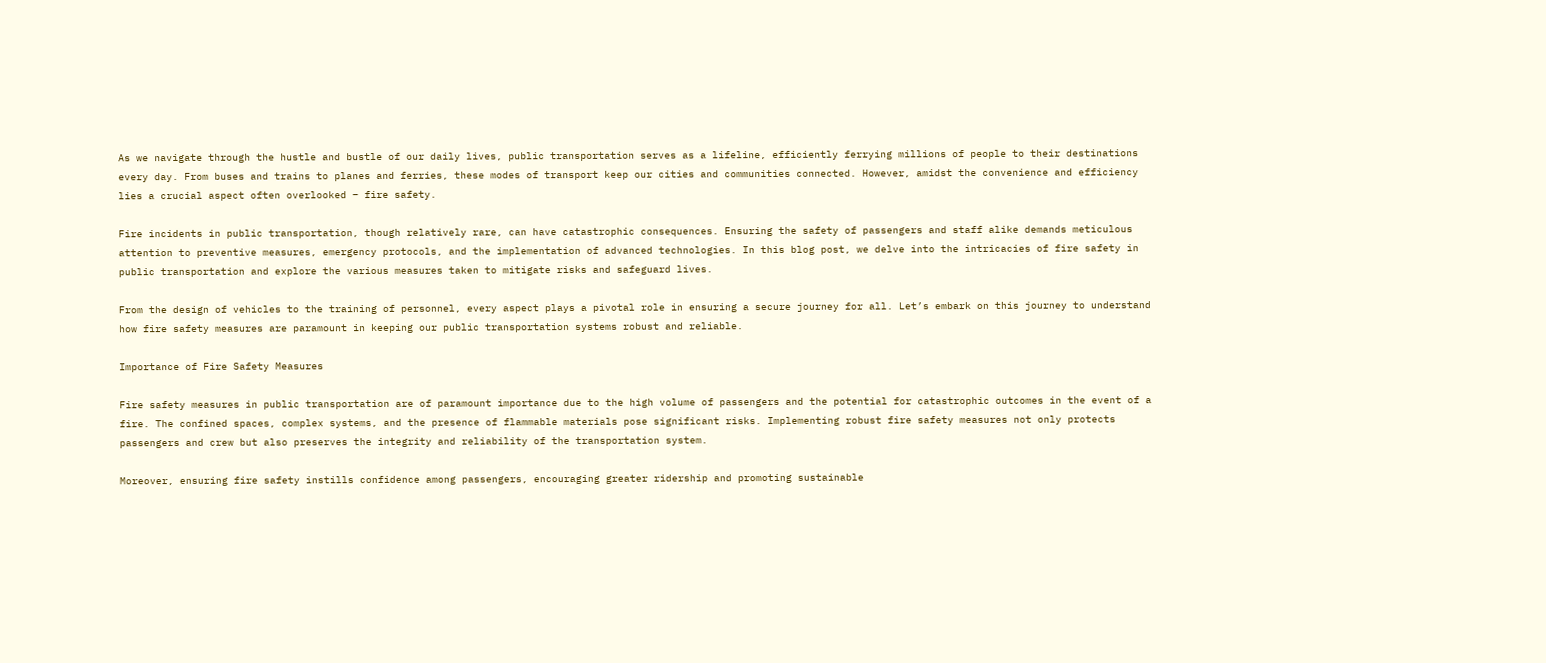As we navigate through the hustle and bustle of our daily lives, public transportation serves as a lifeline, efficiently ferrying millions of people to their destinations every day. From buses and trains to planes and ferries, these modes of transport keep our cities and communities connected. However, amidst the convenience and efficiency lies a crucial aspect often overlooked – fire safety.

Fire incidents in public transportation, though relatively rare, can have catastrophic consequences. Ensuring the safety of passengers and staff alike demands meticulous attention to preventive measures, emergency protocols, and the implementation of advanced technologies. In this blog post, we delve into the intricacies of fire safety in public transportation and explore the various measures taken to mitigate risks and safeguard lives.

From the design of vehicles to the training of personnel, every aspect plays a pivotal role in ensuring a secure journey for all. Let’s embark on this journey to understand how fire safety measures are paramount in keeping our public transportation systems robust and reliable.

Importance of Fire Safety Measures

Fire safety measures in public transportation are of paramount importance due to the high volume of passengers and the potential for catastrophic outcomes in the event of a fire. The confined spaces, complex systems, and the presence of flammable materials pose significant risks. Implementing robust fire safety measures not only protects passengers and crew but also preserves the integrity and reliability of the transportation system.

Moreover, ensuring fire safety instills confidence among passengers, encouraging greater ridership and promoting sustainable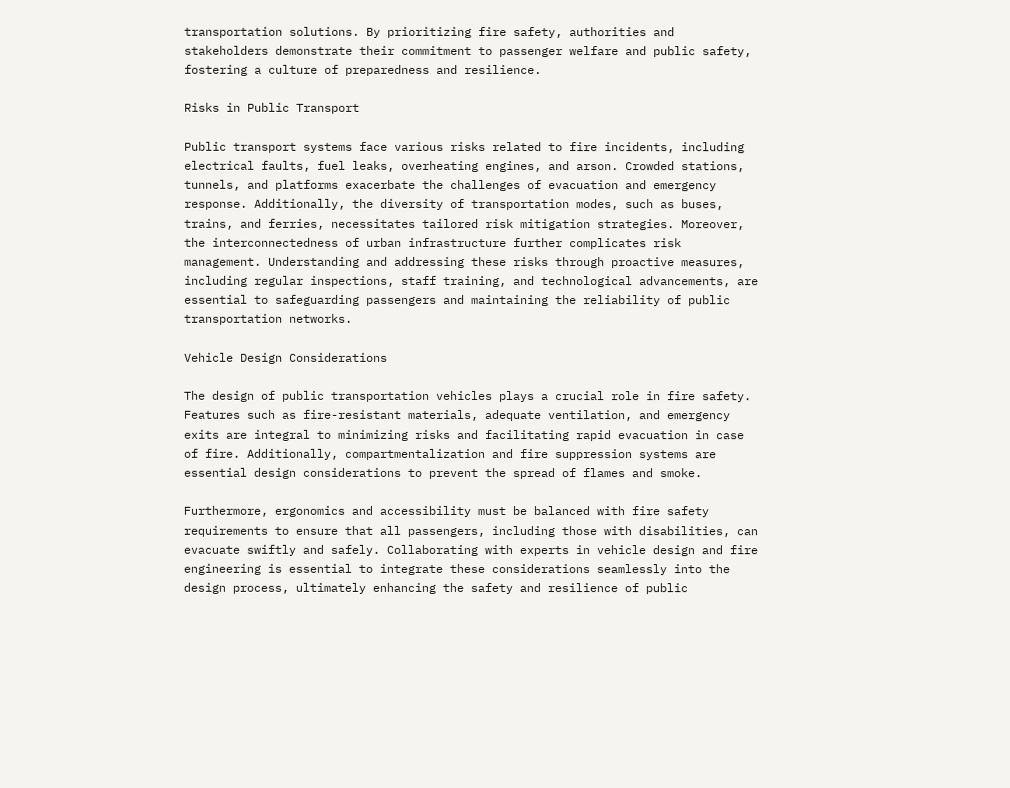transportation solutions. By prioritizing fire safety, authorities and stakeholders demonstrate their commitment to passenger welfare and public safety, fostering a culture of preparedness and resilience.

Risks in Public Transport

Public transport systems face various risks related to fire incidents, including electrical faults, fuel leaks, overheating engines, and arson. Crowded stations, tunnels, and platforms exacerbate the challenges of evacuation and emergency response. Additionally, the diversity of transportation modes, such as buses, trains, and ferries, necessitates tailored risk mitigation strategies. Moreover, the interconnectedness of urban infrastructure further complicates risk management. Understanding and addressing these risks through proactive measures, including regular inspections, staff training, and technological advancements, are essential to safeguarding passengers and maintaining the reliability of public transportation networks.

Vehicle Design Considerations

The design of public transportation vehicles plays a crucial role in fire safety. Features such as fire-resistant materials, adequate ventilation, and emergency exits are integral to minimizing risks and facilitating rapid evacuation in case of fire. Additionally, compartmentalization and fire suppression systems are essential design considerations to prevent the spread of flames and smoke.

Furthermore, ergonomics and accessibility must be balanced with fire safety requirements to ensure that all passengers, including those with disabilities, can evacuate swiftly and safely. Collaborating with experts in vehicle design and fire engineering is essential to integrate these considerations seamlessly into the design process, ultimately enhancing the safety and resilience of public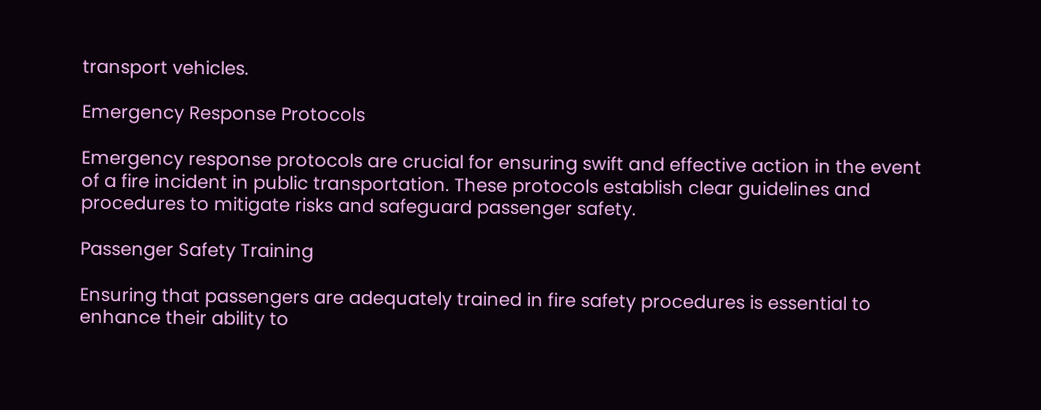transport vehicles.

Emergency Response Protocols

Emergency response protocols are crucial for ensuring swift and effective action in the event of a fire incident in public transportation. These protocols establish clear guidelines and procedures to mitigate risks and safeguard passenger safety.

Passenger Safety Training

Ensuring that passengers are adequately trained in fire safety procedures is essential to enhance their ability to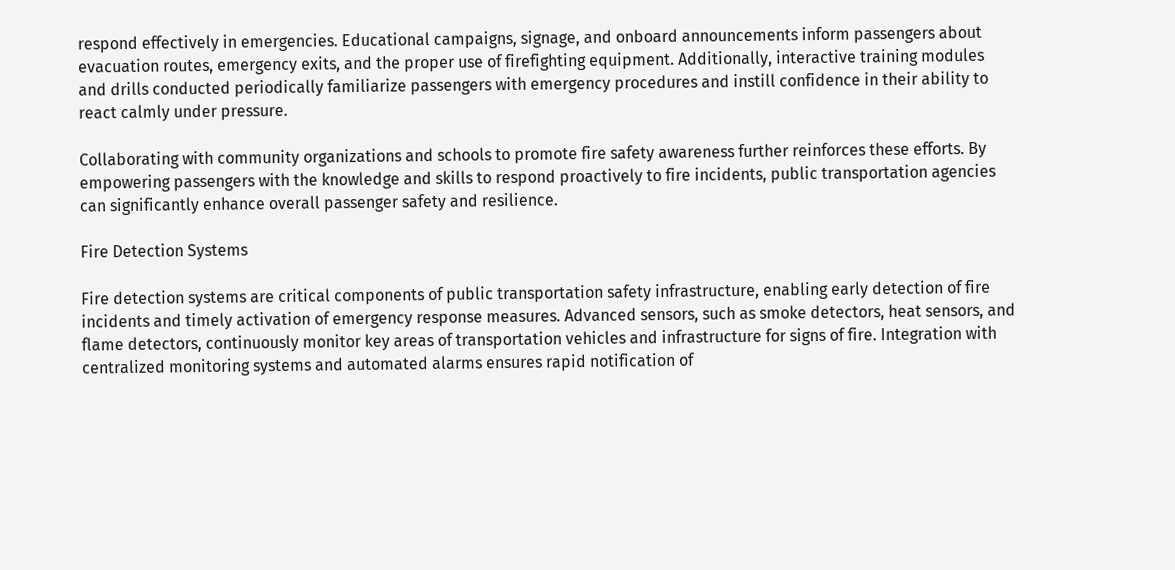respond effectively in emergencies. Educational campaigns, signage, and onboard announcements inform passengers about evacuation routes, emergency exits, and the proper use of firefighting equipment. Additionally, interactive training modules and drills conducted periodically familiarize passengers with emergency procedures and instill confidence in their ability to react calmly under pressure.

Collaborating with community organizations and schools to promote fire safety awareness further reinforces these efforts. By empowering passengers with the knowledge and skills to respond proactively to fire incidents, public transportation agencies can significantly enhance overall passenger safety and resilience.

Fire Detection Systems

Fire detection systems are critical components of public transportation safety infrastructure, enabling early detection of fire incidents and timely activation of emergency response measures. Advanced sensors, such as smoke detectors, heat sensors, and flame detectors, continuously monitor key areas of transportation vehicles and infrastructure for signs of fire. Integration with centralized monitoring systems and automated alarms ensures rapid notification of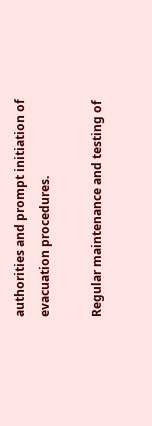authorities and prompt initiation of evacuation procedures.

Regular maintenance and testing of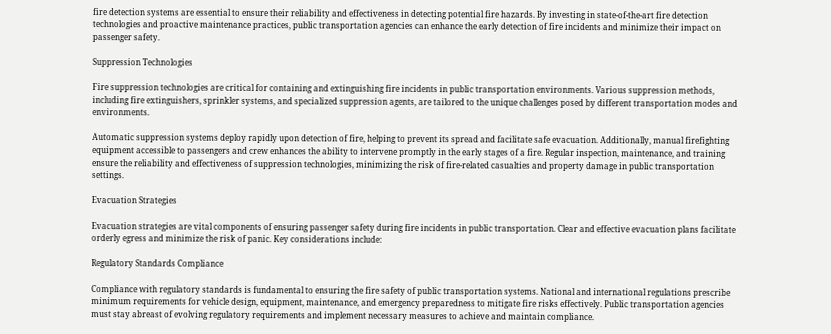fire detection systems are essential to ensure their reliability and effectiveness in detecting potential fire hazards. By investing in state-of-the-art fire detection technologies and proactive maintenance practices, public transportation agencies can enhance the early detection of fire incidents and minimize their impact on passenger safety.

Suppression Technologies

Fire suppression technologies are critical for containing and extinguishing fire incidents in public transportation environments. Various suppression methods, including fire extinguishers, sprinkler systems, and specialized suppression agents, are tailored to the unique challenges posed by different transportation modes and environments.

Automatic suppression systems deploy rapidly upon detection of fire, helping to prevent its spread and facilitate safe evacuation. Additionally, manual firefighting equipment accessible to passengers and crew enhances the ability to intervene promptly in the early stages of a fire. Regular inspection, maintenance, and training ensure the reliability and effectiveness of suppression technologies, minimizing the risk of fire-related casualties and property damage in public transportation settings.

Evacuation Strategies

Evacuation strategies are vital components of ensuring passenger safety during fire incidents in public transportation. Clear and effective evacuation plans facilitate orderly egress and minimize the risk of panic. Key considerations include:

Regulatory Standards Compliance

Compliance with regulatory standards is fundamental to ensuring the fire safety of public transportation systems. National and international regulations prescribe minimum requirements for vehicle design, equipment, maintenance, and emergency preparedness to mitigate fire risks effectively. Public transportation agencies must stay abreast of evolving regulatory requirements and implement necessary measures to achieve and maintain compliance.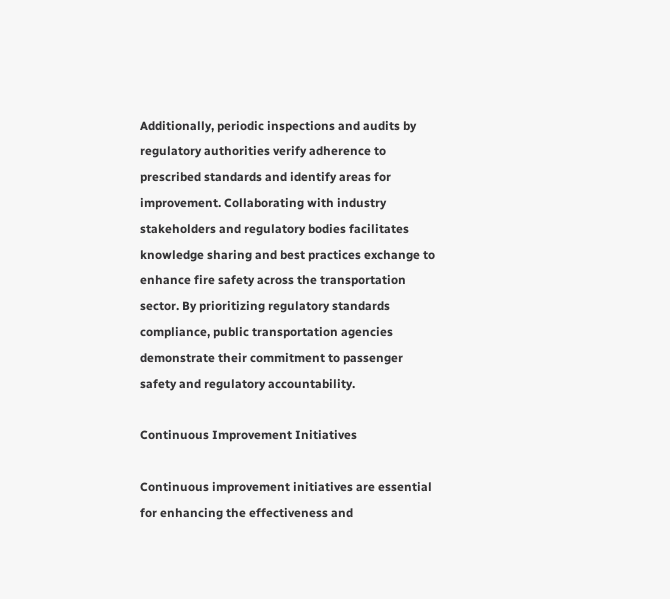Additionally, periodic inspections and audits by regulatory authorities verify adherence to prescribed standards and identify areas for improvement. Collaborating with industry stakeholders and regulatory bodies facilitates knowledge sharing and best practices exchange to enhance fire safety across the transportation sector. By prioritizing regulatory standards compliance, public transportation agencies demonstrate their commitment to passenger safety and regulatory accountability.

Continuous Improvement Initiatives

Continuous improvement initiatives are essential for enhancing the effectiveness and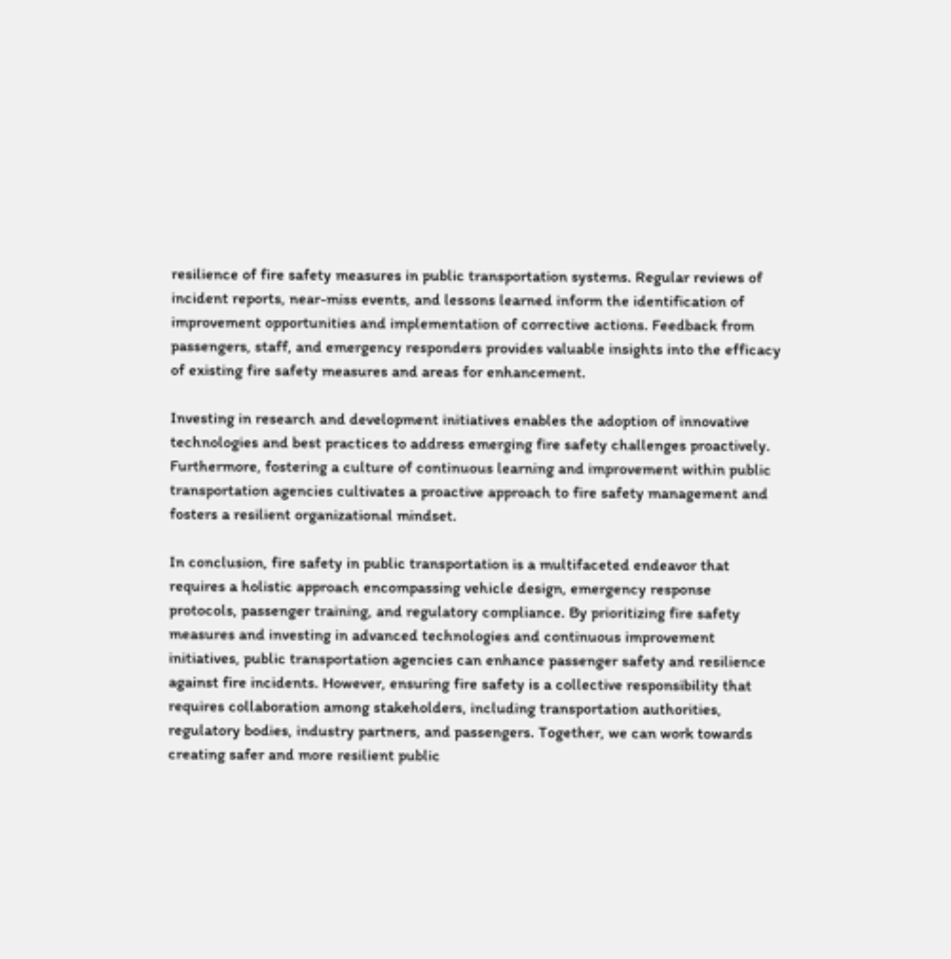resilience of fire safety measures in public transportation systems. Regular reviews of incident reports, near-miss events, and lessons learned inform the identification of improvement opportunities and implementation of corrective actions. Feedback from passengers, staff, and emergency responders provides valuable insights into the efficacy of existing fire safety measures and areas for enhancement.

Investing in research and development initiatives enables the adoption of innovative technologies and best practices to address emerging fire safety challenges proactively. Furthermore, fostering a culture of continuous learning and improvement within public transportation agencies cultivates a proactive approach to fire safety management and fosters a resilient organizational mindset.

In conclusion, fire safety in public transportation is a multifaceted endeavor that requires a holistic approach encompassing vehicle design, emergency response protocols, passenger training, and regulatory compliance. By prioritizing fire safety measures and investing in advanced technologies and continuous improvement initiatives, public transportation agencies can enhance passenger safety and resilience against fire incidents. However, ensuring fire safety is a collective responsibility that requires collaboration among stakeholders, including transportation authorities, regulatory bodies, industry partners, and passengers. Together, we can work towards creating safer and more resilient public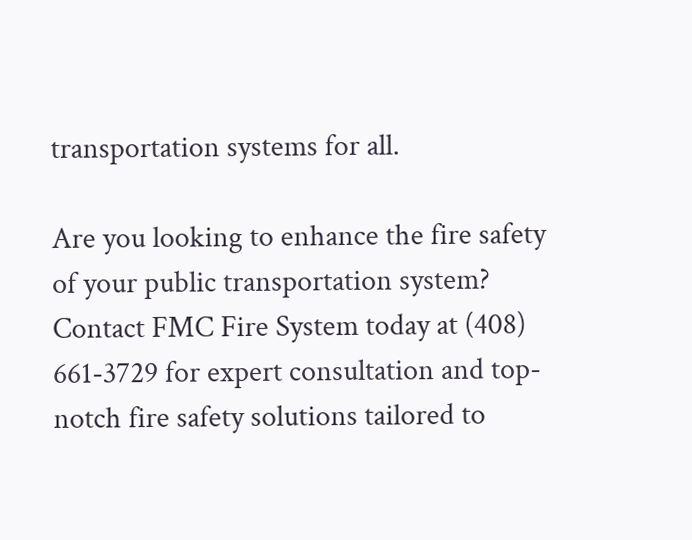transportation systems for all.

Are you looking to enhance the fire safety of your public transportation system? Contact FMC Fire System today at (408) 661-3729 for expert consultation and top-notch fire safety solutions tailored to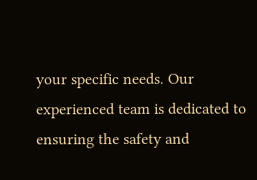your specific needs. Our experienced team is dedicated to ensuring the safety and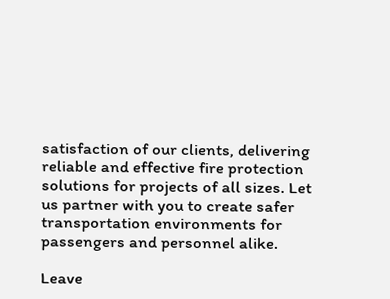satisfaction of our clients, delivering reliable and effective fire protection solutions for projects of all sizes. Let us partner with you to create safer transportation environments for passengers and personnel alike.

Leave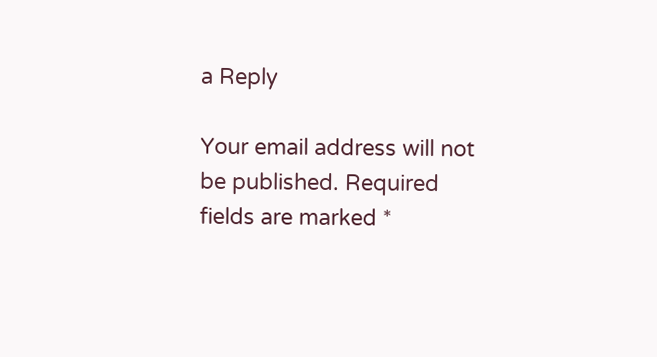a Reply

Your email address will not be published. Required fields are marked *